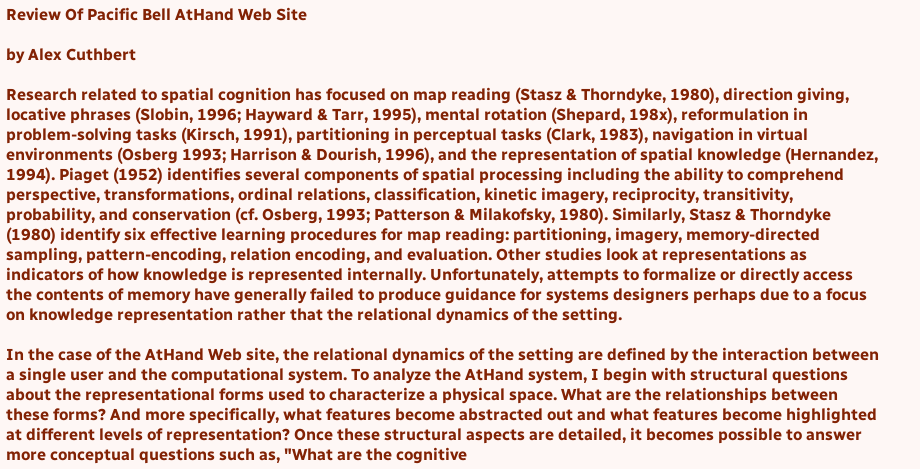Review Of Pacific Bell AtHand Web Site

by Alex Cuthbert

Research related to spatial cognition has focused on map reading (Stasz & Thorndyke, 1980), direction giving, locative phrases (Slobin, 1996; Hayward & Tarr, 1995), mental rotation (Shepard, 198x), reformulation in problem-solving tasks (Kirsch, 1991), partitioning in perceptual tasks (Clark, 1983), navigation in virtual environments (Osberg 1993; Harrison & Dourish, 1996), and the representation of spatial knowledge (Hernandez, 1994). Piaget (1952) identifies several components of spatial processing including the ability to comprehend perspective, transformations, ordinal relations, classification, kinetic imagery, reciprocity, transitivity, probability, and conservation (cf. Osberg, 1993; Patterson & Milakofsky, 1980). Similarly, Stasz & Thorndyke (1980) identify six effective learning procedures for map reading: partitioning, imagery, memory-directed sampling, pattern-encoding, relation encoding, and evaluation. Other studies look at representations as indicators of how knowledge is represented internally. Unfortunately, attempts to formalize or directly access the contents of memory have generally failed to produce guidance for systems designers perhaps due to a focus on knowledge representation rather that the relational dynamics of the setting.

In the case of the AtHand Web site, the relational dynamics of the setting are defined by the interaction between a single user and the computational system. To analyze the AtHand system, I begin with structural questions about the representational forms used to characterize a physical space. What are the relationships between these forms? And more specifically, what features become abstracted out and what features become highlighted at different levels of representation? Once these structural aspects are detailed, it becomes possible to answer more conceptual questions such as, "What are the cognitive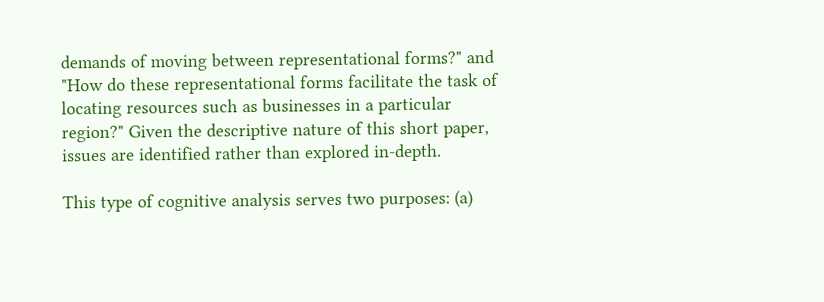demands of moving between representational forms?" and "How do these representational forms facilitate the task of locating resources such as businesses in a particular region?" Given the descriptive nature of this short paper, issues are identified rather than explored in-depth.

This type of cognitive analysis serves two purposes: (a)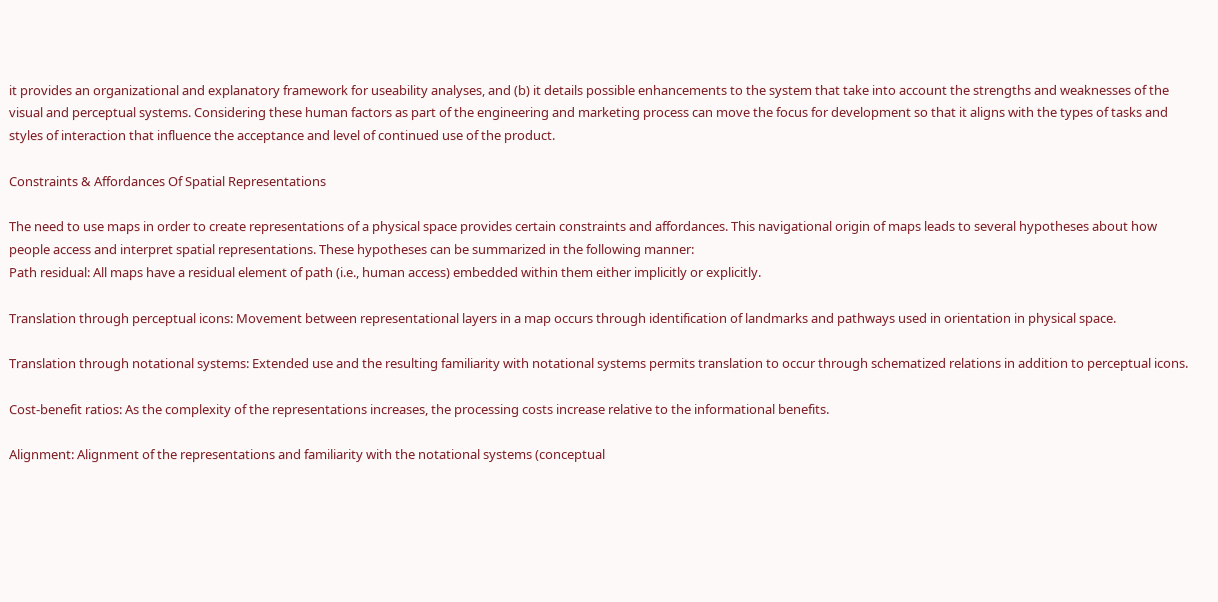it provides an organizational and explanatory framework for useability analyses, and (b) it details possible enhancements to the system that take into account the strengths and weaknesses of the visual and perceptual systems. Considering these human factors as part of the engineering and marketing process can move the focus for development so that it aligns with the types of tasks and styles of interaction that influence the acceptance and level of continued use of the product.

Constraints & Affordances Of Spatial Representations

The need to use maps in order to create representations of a physical space provides certain constraints and affordances. This navigational origin of maps leads to several hypotheses about how people access and interpret spatial representations. These hypotheses can be summarized in the following manner:
Path residual: All maps have a residual element of path (i.e., human access) embedded within them either implicitly or explicitly.

Translation through perceptual icons: Movement between representational layers in a map occurs through identification of landmarks and pathways used in orientation in physical space.

Translation through notational systems: Extended use and the resulting familiarity with notational systems permits translation to occur through schematized relations in addition to perceptual icons.

Cost-benefit ratios: As the complexity of the representations increases, the processing costs increase relative to the informational benefits.

Alignment: Alignment of the representations and familiarity with the notational systems (conceptual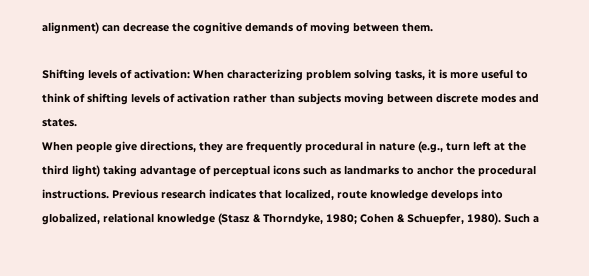alignment) can decrease the cognitive demands of moving between them.

Shifting levels of activation: When characterizing problem solving tasks, it is more useful to think of shifting levels of activation rather than subjects moving between discrete modes and states.
When people give directions, they are frequently procedural in nature (e.g., turn left at the third light) taking advantage of perceptual icons such as landmarks to anchor the procedural instructions. Previous research indicates that localized, route knowledge develops into globalized, relational knowledge (Stasz & Thorndyke, 1980; Cohen & Schuepfer, 1980). Such a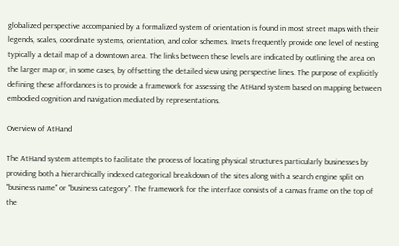globalized perspective accompanied by a formalized system of orientation is found in most street maps with their legends, scales, coordinate systems, orientation, and color schemes. Insets frequently provide one level of nesting typically a detail map of a downtown area. The links between these levels are indicated by outlining the area on the larger map or, in some cases, by offsetting the detailed view using perspective lines. The purpose of explicitly defining these affordances is to provide a framework for assessing the AtHand system based on mapping between embodied cognition and navigation mediated by representations.

Overview of AtHand

The AtHand system attempts to facilitate the process of locating physical structures particularly businesses by providing both a hierarchically indexed categorical breakdown of the sites along with a search engine split on "business name" or "business category". The framework for the interface consists of a canvas frame on the top of the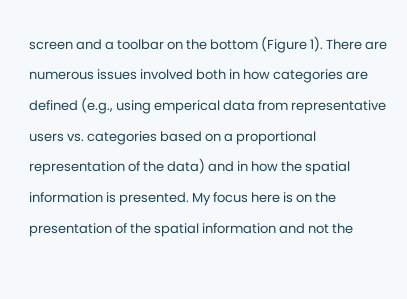screen and a toolbar on the bottom (Figure 1). There are numerous issues involved both in how categories are defined (e.g., using emperical data from representative users vs. categories based on a proportional representation of the data) and in how the spatial information is presented. My focus here is on the presentation of the spatial information and not the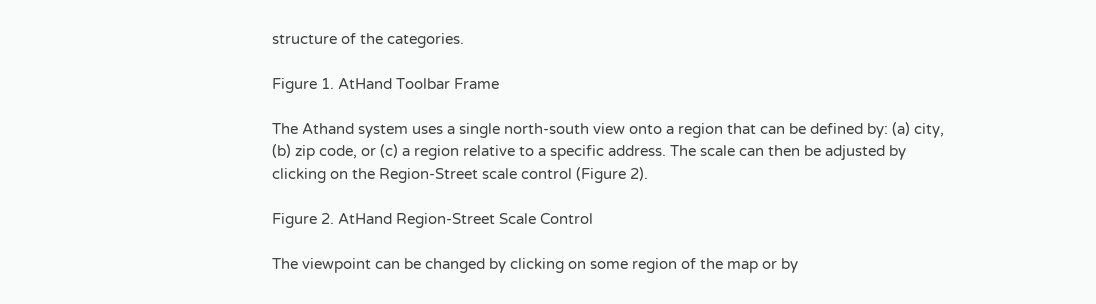structure of the categories.

Figure 1. AtHand Toolbar Frame

The Athand system uses a single north-south view onto a region that can be defined by: (a) city, (b) zip code, or (c) a region relative to a specific address. The scale can then be adjusted by clicking on the Region-Street scale control (Figure 2).

Figure 2. AtHand Region-Street Scale Control

The viewpoint can be changed by clicking on some region of the map or by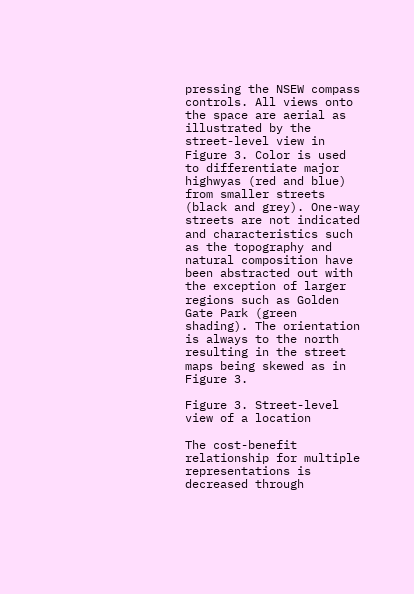pressing the NSEW compass controls. All views onto the space are aerial as illustrated by the street-level view in Figure 3. Color is used to differentiate major highwyas (red and blue) from smaller streets (black and grey). One-way streets are not indicated and characteristics such as the topography and natural composition have been abstracted out with the exception of larger regions such as Golden Gate Park (green shading). The orientation is always to the north resulting in the street maps being skewed as in Figure 3.

Figure 3. Street-level view of a location

The cost-benefit relationship for multiple representations is decreased through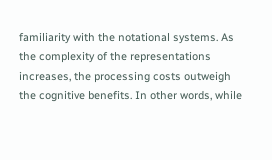familiarity with the notational systems. As the complexity of the representations increases, the processing costs outweigh the cognitive benefits. In other words, while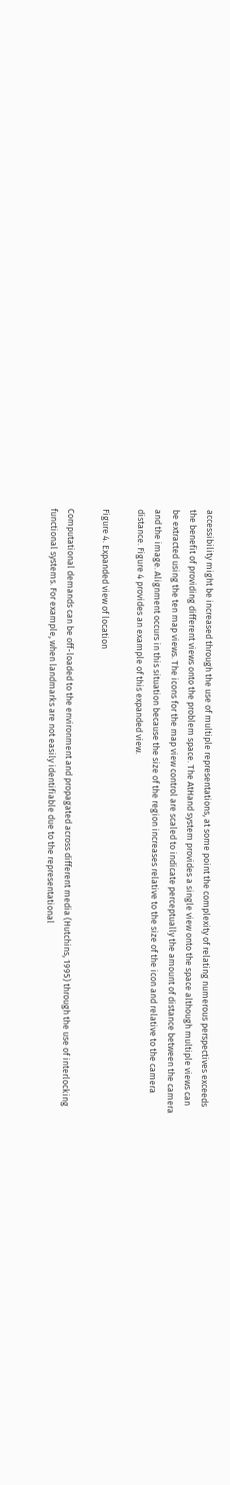accessibility might be increased through the use of multiple representations, at some point the complexity of relating numerous perspectives exceeds the benefit of providing different views onto the problem space. The AtHand system provides a single view onto the space although multiple views can be extracted using the ten map views. The icons for the map view control are scaled to indicate perceptually the amount of distance between the camera and the image. Alignment occurs in this situation because the size of the region increases relative to the size of the icon and relative to the camera distance. Figure 4 provides an example of this expanded view.

Figure 4. Expanded view of location

Computational demands can be off-loaded to the environment and propagated across different media (Hutchins, 1995) through the use of interlocking functional systems. For example, when landmarks are not easily identifiable due to the representational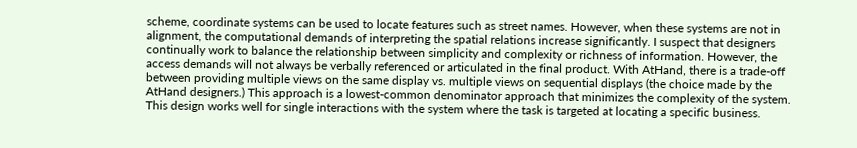scheme, coordinate systems can be used to locate features such as street names. However, when these systems are not in alignment, the computational demands of interpreting the spatial relations increase significantly. I suspect that designers continually work to balance the relationship between simplicity and complexity or richness of information. However, the access demands will not always be verbally referenced or articulated in the final product. With AtHand, there is a trade-off between providing multiple views on the same display vs. multiple views on sequential displays (the choice made by the AtHand designers.) This approach is a lowest-common denominator approach that minimizes the complexity of the system. This design works well for single interactions with the system where the task is targeted at locating a specific business.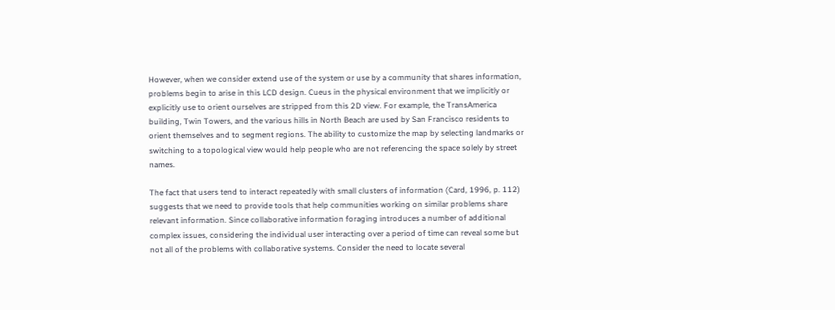However, when we consider extend use of the system or use by a community that shares information, problems begin to arise in this LCD design. Cueus in the physical environment that we implicitly or explicitly use to orient ourselves are stripped from this 2D view. For example, the TransAmerica building, Twin Towers, and the various hills in North Beach are used by San Francisco residents to orient themselves and to segment regions. The ability to customize the map by selecting landmarks or switching to a topological view would help people who are not referencing the space solely by street names.

The fact that users tend to interact repeatedly with small clusters of information (Card, 1996, p. 112) suggests that we need to provide tools that help communities working on similar problems share relevant information. Since collaborative information foraging introduces a number of additional complex issues, considering the individual user interacting over a period of time can reveal some but not all of the problems with collaborative systems. Consider the need to locate several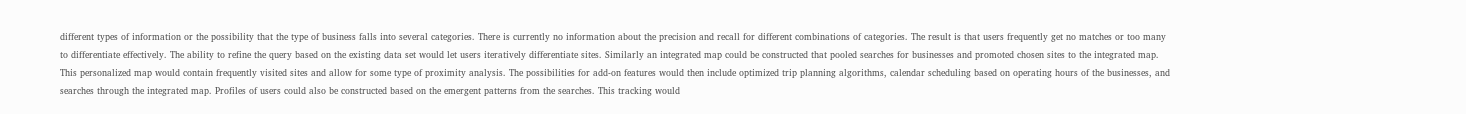different types of information or the possibility that the type of business falls into several categories. There is currently no information about the precision and recall for different combinations of categories. The result is that users frequently get no matches or too many to differentiate effectively. The ability to refine the query based on the existing data set would let users iteratively differentiate sites. Similarly an integrated map could be constructed that pooled searches for businesses and promoted chosen sites to the integrated map. This personalized map would contain frequently visited sites and allow for some type of proximity analysis. The possibilities for add-on features would then include optimized trip planning algorithms, calendar scheduling based on operating hours of the businesses, and searches through the integrated map. Profiles of users could also be constructed based on the emergent patterns from the searches. This tracking would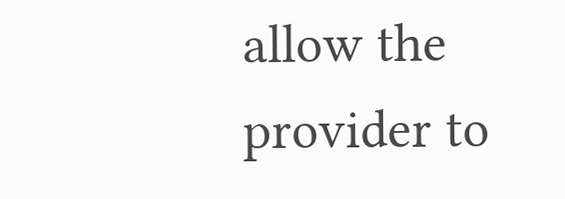allow the provider to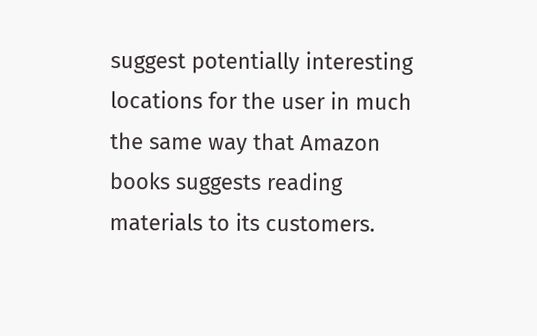suggest potentially interesting locations for the user in much the same way that Amazon books suggests reading materials to its customers.